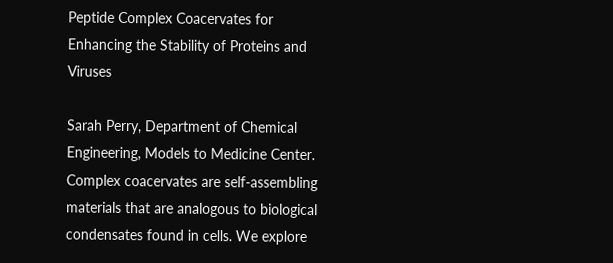Peptide Complex Coacervates for Enhancing the Stability of Proteins and Viruses

Sarah Perry, Department of Chemical Engineering, Models to Medicine Center. Complex coacervates are self-assembling materials that are analogous to biological condensates found in cells. We explore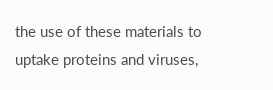the use of these materials to uptake proteins and viruses,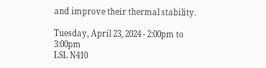and improve their thermal stability.

Tuesday, April 23, 2024 - 2:00pm to 3:00pm
LSL N410